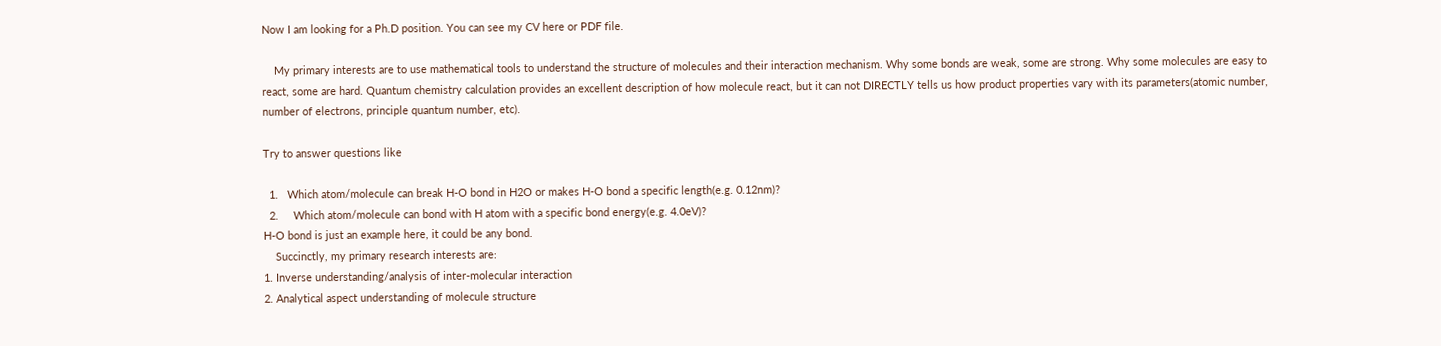Now I am looking for a Ph.D position. You can see my CV here or PDF file.

    My primary interests are to use mathematical tools to understand the structure of molecules and their interaction mechanism. Why some bonds are weak, some are strong. Why some molecules are easy to react, some are hard. Quantum chemistry calculation provides an excellent description of how molecule react, but it can not DIRECTLY tells us how product properties vary with its parameters(atomic number, number of electrons, principle quantum number, etc).

Try to answer questions like

  1.   Which atom/molecule can break H-O bond in H2O or makes H-O bond a specific length(e.g. 0.12nm)?
  2.     Which atom/molecule can bond with H atom with a specific bond energy(e.g. 4.0eV)?
H-O bond is just an example here, it could be any bond.
    Succinctly, my primary research interests are:
1. Inverse understanding/analysis of inter-molecular interaction
2. Analytical aspect understanding of molecule structure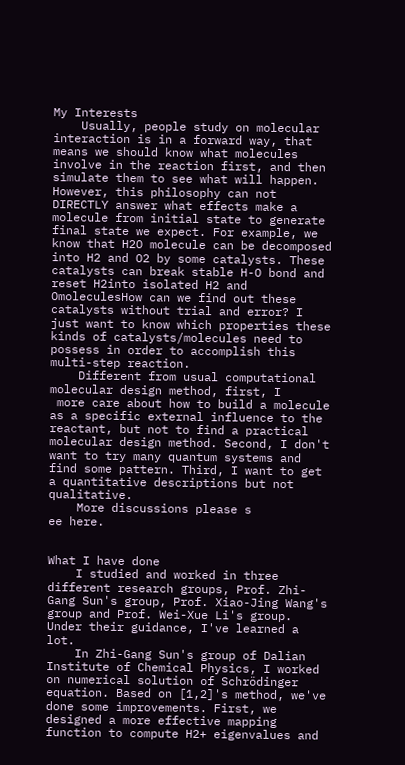My Interests
    Usually, people study on molecular interaction is in a forward way, that means we should know what molecules involve in the reaction first, and then simulate them to see what will happen. However, this philosophy can not DIRECTLY answer what effects make a molecule from initial state to generate final state we expect. For example, we know that H2O molecule can be decomposed into H2 and O2 by some catalysts. These catalysts can break stable H-O bond and reset H2into isolated H2 and OmoleculesHow can we find out these catalysts without trial and error? I just want to know which properties these kinds of catalysts/molecules need to possess in order to accomplish this multi-step reaction.
    Different from usual computational molecular design method, first, I
 more care about how to build a molecule as a specific external influence to the reactant, but not to find a practical molecular design method. Second, I don't want to try many quantum systems and find some pattern. Third, I want to get a quantitative descriptions but not qualitative.
    More discussions please s
ee here.


What I have done
    I studied and worked in three different research groups, Prof. Zhi-Gang Sun's group, Prof. Xiao-Jing Wang's group and Prof. Wei-Xue Li's group. Under their guidance, I've learned a lot.
    In Zhi-Gang Sun's group of Dalian Institute of Chemical Physics, I worked on numerical solution of Schrödinger equation. Based on [1,2]'s method, we've done some improvements. First, we designed a more effective mapping function to compute H2+ eigenvalues and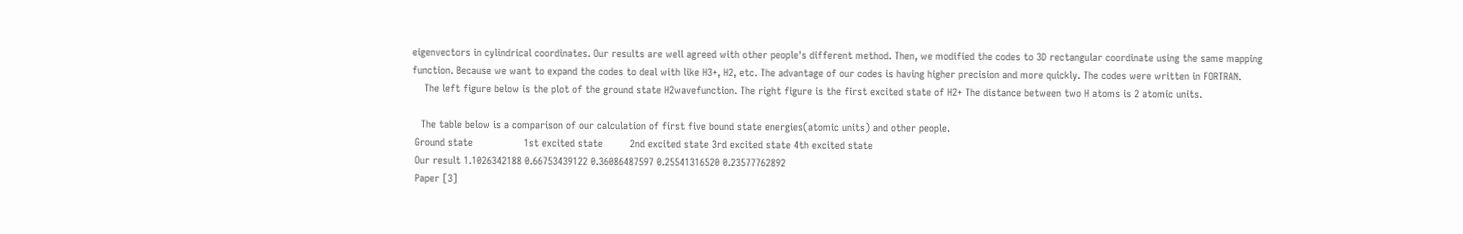eigenvectors in cylindrical coordinates. Our results are well agreed with other people's different method. Then, we modified the codes to 3D rectangular coordinate using the same mapping function. Because we want to expand the codes to deal with like H3+, H2, etc. The advantage of our codes is having higher precision and more quickly. The codes were written in FORTRAN.
    The left figure below is the plot of the ground state H2wavefunction. The right figure is the first excited state of H2+ The distance between two H atoms is 2 atomic units.

   The table below is a comparison of our calculation of first five bound state energies(atomic units) and other people.
 Ground state                 1st excited state         2nd excited state 3rd excited state 4th excited state
 Our result 1.1026342188 0.66753439122 0.36086487597 0.25541316520 0.23577762892
 Paper [3]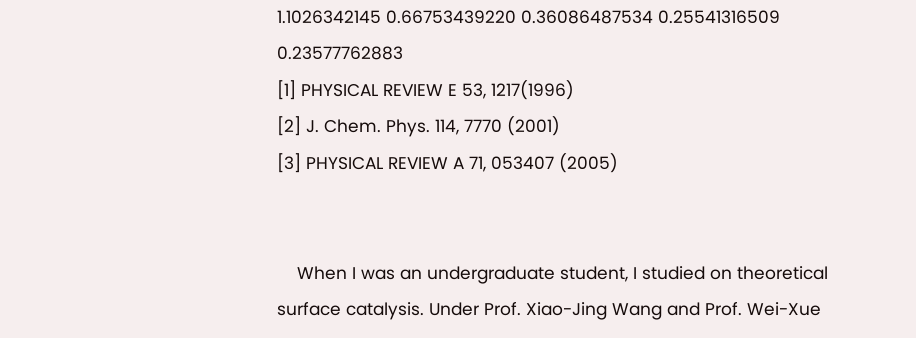1.1026342145 0.66753439220 0.36086487534 0.25541316509  0.23577762883
[1] PHYSICAL REVIEW E 53, 1217(1996)
[2] J. Chem. Phys. 114, 7770 (2001)
[3] PHYSICAL REVIEW A 71, 053407 (2005)


    When I was an undergraduate student, I studied on theoretical surface catalysis. Under Prof. Xiao-Jing Wang and Prof. Wei-Xue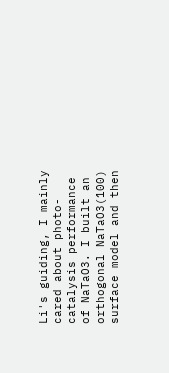Li's guiding, I mainly cared about photo-catalysis performance of NaTaO3. I built an orthogonal NaTaO3(100) surface model and then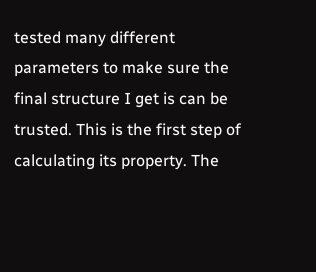tested many different parameters to make sure the final structure I get is can be trusted. This is the first step of calculating its property. The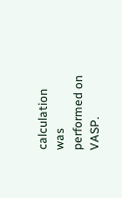calculation was performed on VASP.